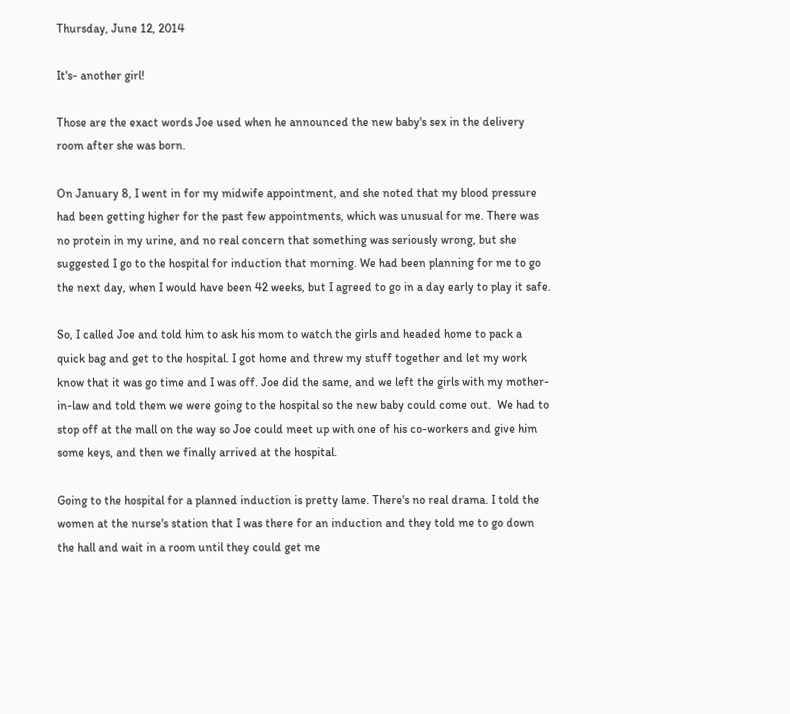Thursday, June 12, 2014

It's- another girl!

Those are the exact words Joe used when he announced the new baby's sex in the delivery room after she was born.

On January 8, I went in for my midwife appointment, and she noted that my blood pressure had been getting higher for the past few appointments, which was unusual for me. There was no protein in my urine, and no real concern that something was seriously wrong, but she suggested I go to the hospital for induction that morning. We had been planning for me to go the next day, when I would have been 42 weeks, but I agreed to go in a day early to play it safe.

So, I called Joe and told him to ask his mom to watch the girls and headed home to pack a quick bag and get to the hospital. I got home and threw my stuff together and let my work know that it was go time and I was off. Joe did the same, and we left the girls with my mother-in-law and told them we were going to the hospital so the new baby could come out.  We had to stop off at the mall on the way so Joe could meet up with one of his co-workers and give him some keys, and then we finally arrived at the hospital.

Going to the hospital for a planned induction is pretty lame. There's no real drama. I told the women at the nurse's station that I was there for an induction and they told me to go down the hall and wait in a room until they could get me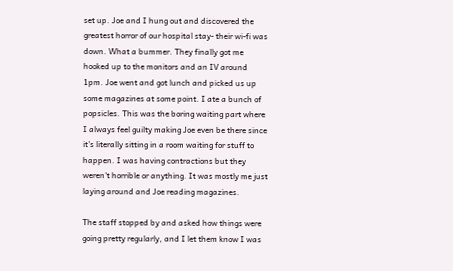set up. Joe and I hung out and discovered the greatest horror of our hospital stay- their wi-fi was down. What a bummer. They finally got me hooked up to the monitors and an IV around 1pm. Joe went and got lunch and picked us up some magazines at some point. I ate a bunch of popsicles. This was the boring waiting part where I always feel guilty making Joe even be there since it's literally sitting in a room waiting for stuff to happen. I was having contractions but they weren't horrible or anything. It was mostly me just laying around and Joe reading magazines.

The staff stopped by and asked how things were going pretty regularly, and I let them know I was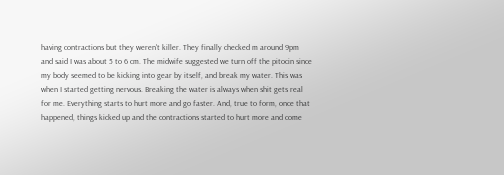having contractions but they weren't killer. They finally checked m around 9pm and said I was about 5 to 6 cm. The midwife suggested we turn off the pitocin since my body seemed to be kicking into gear by itself, and break my water. This was when I started getting nervous. Breaking the water is always when shit gets real for me. Everything starts to hurt more and go faster. And, true to form, once that happened, things kicked up and the contractions started to hurt more and come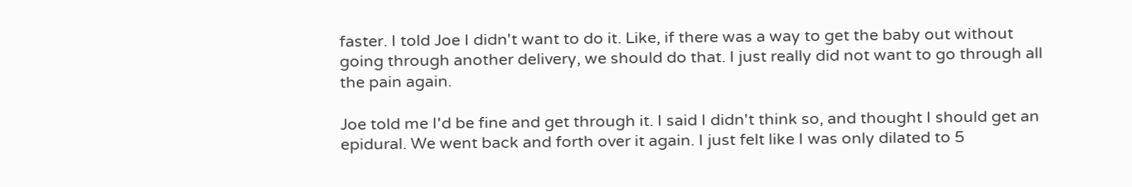faster. I told Joe I didn't want to do it. Like, if there was a way to get the baby out without going through another delivery, we should do that. I just really did not want to go through all the pain again.

Joe told me I'd be fine and get through it. I said I didn't think so, and thought I should get an epidural. We went back and forth over it again. I just felt like I was only dilated to 5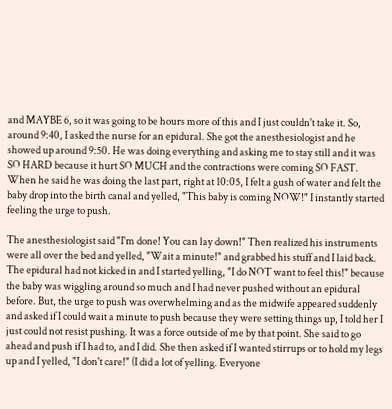and MAYBE 6, so it was going to be hours more of this and I just couldn't take it. So, around 9:40, I asked the nurse for an epidural. She got the anesthesiologist and he showed up around 9:50. He was doing everything and asking me to stay still and it was SO HARD because it hurt SO MUCH and the contractions were coming SO FAST. When he said he was doing the last part, right at 10:05, I felt a gush of water and felt the baby drop into the birth canal and yelled, "This baby is coming NOW!" I instantly started feeling the urge to push.

The anesthesiologist said "I'm done! You can lay down!" Then realized his instruments were all over the bed and yelled, "Wait a minute!" and grabbed his stuff and I laid back. The epidural had not kicked in and I started yelling, "I do NOT want to feel this!" because the baby was wiggling around so much and I had never pushed without an epidural before. But, the urge to push was overwhelming and as the midwife appeared suddenly and asked if I could wait a minute to push because they were setting things up, I told her I just could not resist pushing. It was a force outside of me by that point. She said to go ahead and push if I had to, and I did. She then asked if I wanted stirrups or to hold my legs up and I yelled, "I don't care!" (I did a lot of yelling. Everyone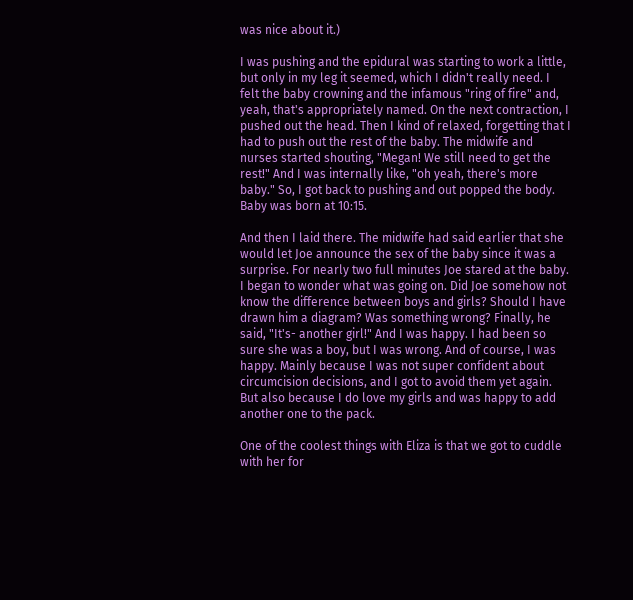was nice about it.)

I was pushing and the epidural was starting to work a little, but only in my leg it seemed, which I didn't really need. I felt the baby crowning and the infamous "ring of fire" and, yeah, that's appropriately named. On the next contraction, I pushed out the head. Then I kind of relaxed, forgetting that I had to push out the rest of the baby. The midwife and nurses started shouting, "Megan! We still need to get the rest!" And I was internally like, "oh yeah, there's more baby." So, I got back to pushing and out popped the body. Baby was born at 10:15.

And then I laid there. The midwife had said earlier that she would let Joe announce the sex of the baby since it was a surprise. For nearly two full minutes Joe stared at the baby. I began to wonder what was going on. Did Joe somehow not know the difference between boys and girls? Should I have drawn him a diagram? Was something wrong? Finally, he said, "It's- another girl!" And I was happy. I had been so sure she was a boy, but I was wrong. And of course, I was happy. Mainly because I was not super confident about circumcision decisions, and I got to avoid them yet again. But also because I do love my girls and was happy to add another one to the pack.

One of the coolest things with Eliza is that we got to cuddle with her for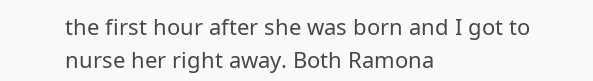the first hour after she was born and I got to nurse her right away. Both Ramona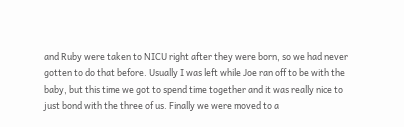and Ruby were taken to NICU right after they were born, so we had never gotten to do that before. Usually I was left while Joe ran off to be with the baby, but this time we got to spend time together and it was really nice to just bond with the three of us. Finally we were moved to a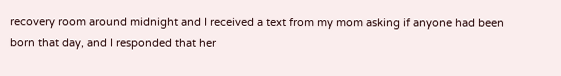recovery room around midnight and I received a text from my mom asking if anyone had been born that day, and I responded that her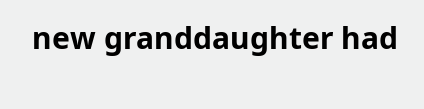new granddaughter had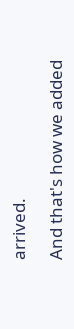arrived.

And that's how we added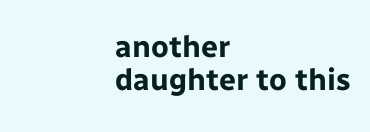another daughter to this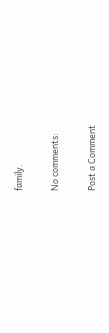family.

No comments:

Post a Comment